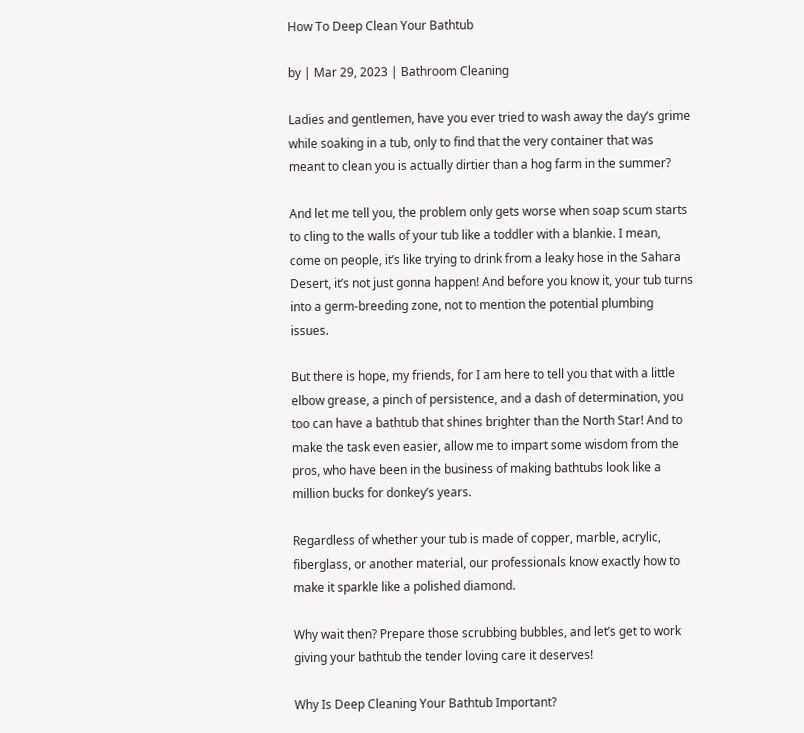How To Deep Clean Your Bathtub

by | Mar 29, 2023 | Bathroom Cleaning

Ladies and gentlemen, have you ever tried to wash away the day’s grime while soaking in a tub, only to find that the very container that was meant to clean you is actually dirtier than a hog farm in the summer?

And let me tell you, the problem only gets worse when soap scum starts to cling to the walls of your tub like a toddler with a blankie. I mean, come on people, it’s like trying to drink from a leaky hose in the Sahara Desert, it’s not just gonna happen! And before you know it, your tub turns into a germ-breeding zone, not to mention the potential plumbing issues.

But there is hope, my friends, for I am here to tell you that with a little elbow grease, a pinch of persistence, and a dash of determination, you too can have a bathtub that shines brighter than the North Star! And to make the task even easier, allow me to impart some wisdom from the pros, who have been in the business of making bathtubs look like a million bucks for donkey’s years.

Regardless of whether your tub is made of copper, marble, acrylic, fiberglass, or another material, our professionals know exactly how to make it sparkle like a polished diamond.

Why wait then? Prepare those scrubbing bubbles, and let’s get to work giving your bathtub the tender loving care it deserves!

Why Is Deep Cleaning Your Bathtub Important?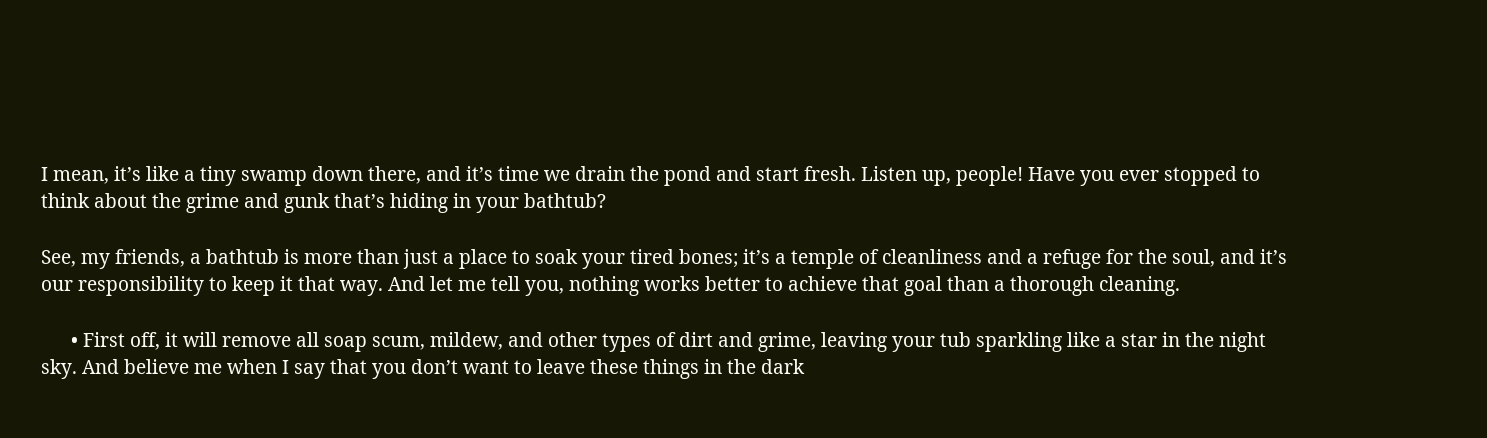I mean, it’s like a tiny swamp down there, and it’s time we drain the pond and start fresh. Listen up, people! Have you ever stopped to think about the grime and gunk that’s hiding in your bathtub?

See, my friends, a bathtub is more than just a place to soak your tired bones; it’s a temple of cleanliness and a refuge for the soul, and it’s our responsibility to keep it that way. And let me tell you, nothing works better to achieve that goal than a thorough cleaning.

      • First off, it will remove all soap scum, mildew, and other types of dirt and grime, leaving your tub sparkling like a star in the night sky. And believe me when I say that you don’t want to leave these things in the dark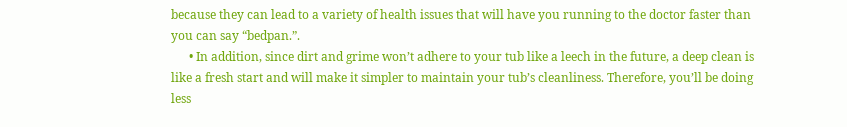because they can lead to a variety of health issues that will have you running to the doctor faster than you can say “bedpan.”.
      • In addition, since dirt and grime won’t adhere to your tub like a leech in the future, a deep clean is like a fresh start and will make it simpler to maintain your tub’s cleanliness. Therefore, you’ll be doing less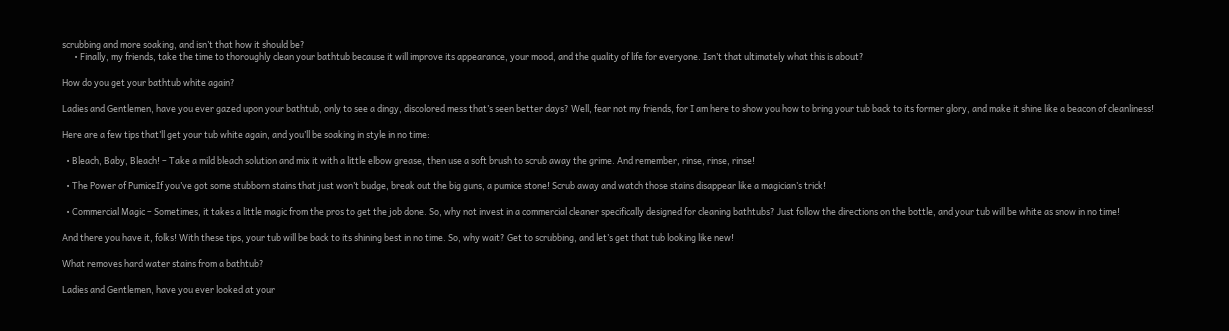scrubbing and more soaking, and isn’t that how it should be?
      • Finally, my friends, take the time to thoroughly clean your bathtub because it will improve its appearance, your mood, and the quality of life for everyone. Isn’t that ultimately what this is about?

How do you get your bathtub white again?

Ladies and Gentlemen, have you ever gazed upon your bathtub, only to see a dingy, discolored mess that’s seen better days? Well, fear not my friends, for I am here to show you how to bring your tub back to its former glory, and make it shine like a beacon of cleanliness!

Here are a few tips that’ll get your tub white again, and you’ll be soaking in style in no time:

  • Bleach, Baby, Bleach! – Take a mild bleach solution and mix it with a little elbow grease, then use a soft brush to scrub away the grime. And remember, rinse, rinse, rinse!

  • The Power of PumiceIf you’ve got some stubborn stains that just won’t budge, break out the big guns, a pumice stone! Scrub away and watch those stains disappear like a magician’s trick!

  • Commercial Magic – Sometimes, it takes a little magic from the pros to get the job done. So, why not invest in a commercial cleaner specifically designed for cleaning bathtubs? Just follow the directions on the bottle, and your tub will be white as snow in no time!

And there you have it, folks! With these tips, your tub will be back to its shining best in no time. So, why wait? Get to scrubbing, and let’s get that tub looking like new!

What removes hard water stains from a bathtub?

Ladies and Gentlemen, have you ever looked at your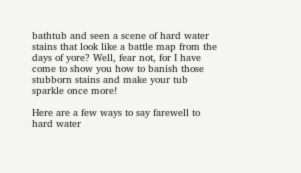bathtub and seen a scene of hard water stains that look like a battle map from the days of yore? Well, fear not, for I have come to show you how to banish those stubborn stains and make your tub sparkle once more!

Here are a few ways to say farewell to hard water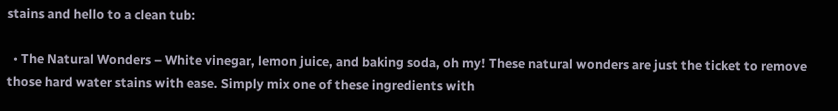stains and hello to a clean tub:

  • The Natural Wonders – White vinegar, lemon juice, and baking soda, oh my! These natural wonders are just the ticket to remove those hard water stains with ease. Simply mix one of these ingredients with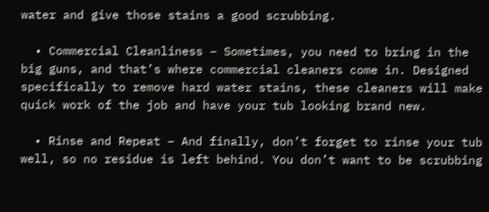water and give those stains a good scrubbing.

  • Commercial Cleanliness – Sometimes, you need to bring in the big guns, and that’s where commercial cleaners come in. Designed specifically to remove hard water stains, these cleaners will make quick work of the job and have your tub looking brand new.

  • Rinse and Repeat – And finally, don’t forget to rinse your tub well, so no residue is left behind. You don’t want to be scrubbing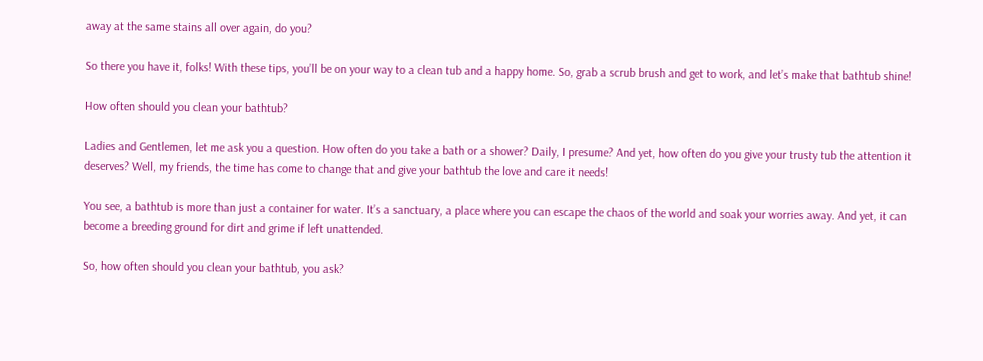away at the same stains all over again, do you?

So there you have it, folks! With these tips, you’ll be on your way to a clean tub and a happy home. So, grab a scrub brush and get to work, and let’s make that bathtub shine!

How often should you clean your bathtub?

Ladies and Gentlemen, let me ask you a question. How often do you take a bath or a shower? Daily, I presume? And yet, how often do you give your trusty tub the attention it deserves? Well, my friends, the time has come to change that and give your bathtub the love and care it needs!

You see, a bathtub is more than just a container for water. It’s a sanctuary, a place where you can escape the chaos of the world and soak your worries away. And yet, it can become a breeding ground for dirt and grime if left unattended.

So, how often should you clean your bathtub, you ask?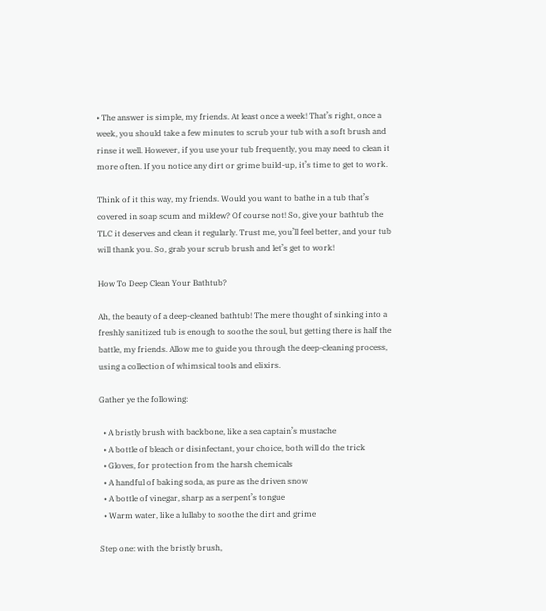• The answer is simple, my friends. At least once a week! That’s right, once a week, you should take a few minutes to scrub your tub with a soft brush and rinse it well. However, if you use your tub frequently, you may need to clean it more often. If you notice any dirt or grime build-up, it’s time to get to work.

Think of it this way, my friends. Would you want to bathe in a tub that’s covered in soap scum and mildew? Of course not! So, give your bathtub the TLC it deserves and clean it regularly. Trust me, you’ll feel better, and your tub will thank you. So, grab your scrub brush and let’s get to work!

How To Deep Clean Your Bathtub?

Ah, the beauty of a deep-cleaned bathtub! The mere thought of sinking into a freshly sanitized tub is enough to soothe the soul, but getting there is half the battle, my friends. Allow me to guide you through the deep-cleaning process, using a collection of whimsical tools and elixirs.

Gather ye the following:

  • A bristly brush with backbone, like a sea captain’s mustache
  • A bottle of bleach or disinfectant, your choice, both will do the trick
  • Gloves, for protection from the harsh chemicals
  • A handful of baking soda, as pure as the driven snow
  • A bottle of vinegar, sharp as a serpent’s tongue
  • Warm water, like a lullaby to soothe the dirt and grime

Step one: with the bristly brush,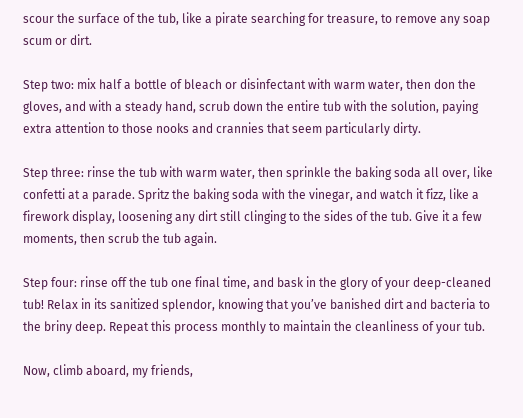scour the surface of the tub, like a pirate searching for treasure, to remove any soap scum or dirt.

Step two: mix half a bottle of bleach or disinfectant with warm water, then don the gloves, and with a steady hand, scrub down the entire tub with the solution, paying extra attention to those nooks and crannies that seem particularly dirty.

Step three: rinse the tub with warm water, then sprinkle the baking soda all over, like confetti at a parade. Spritz the baking soda with the vinegar, and watch it fizz, like a firework display, loosening any dirt still clinging to the sides of the tub. Give it a few moments, then scrub the tub again.

Step four: rinse off the tub one final time, and bask in the glory of your deep-cleaned tub! Relax in its sanitized splendor, knowing that you’ve banished dirt and bacteria to the briny deep. Repeat this process monthly to maintain the cleanliness of your tub.

Now, climb aboard, my friends,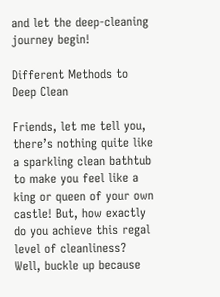and let the deep-cleaning journey begin!

Different Methods to Deep Clean

Friends, let me tell you, there’s nothing quite like a sparkling clean bathtub to make you feel like a king or queen of your own castle! But, how exactly do you achieve this regal level of cleanliness? Well, buckle up because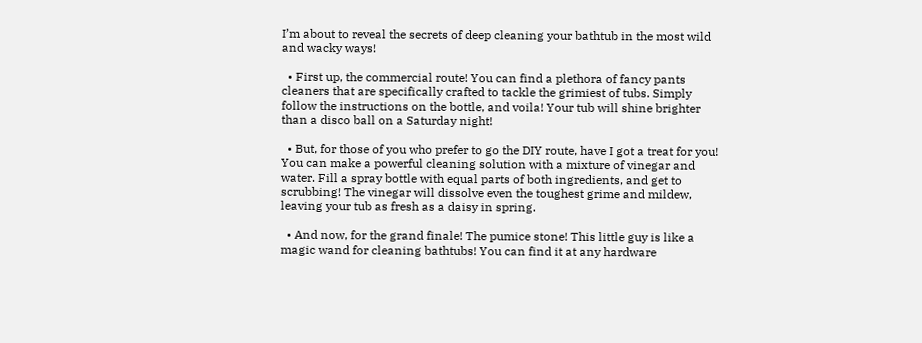I’m about to reveal the secrets of deep cleaning your bathtub in the most wild and wacky ways!

  • First up, the commercial route! You can find a plethora of fancy pants cleaners that are specifically crafted to tackle the grimiest of tubs. Simply follow the instructions on the bottle, and voila! Your tub will shine brighter than a disco ball on a Saturday night!

  • But, for those of you who prefer to go the DIY route, have I got a treat for you! You can make a powerful cleaning solution with a mixture of vinegar and water. Fill a spray bottle with equal parts of both ingredients, and get to scrubbing! The vinegar will dissolve even the toughest grime and mildew, leaving your tub as fresh as a daisy in spring.

  • And now, for the grand finale! The pumice stone! This little guy is like a magic wand for cleaning bathtubs! You can find it at any hardware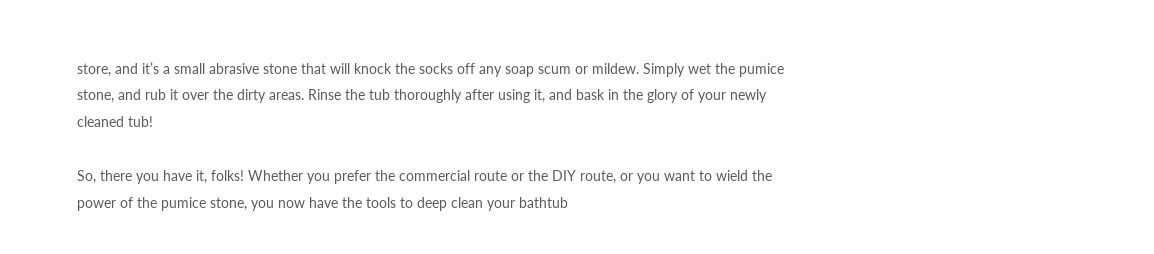store, and it’s a small abrasive stone that will knock the socks off any soap scum or mildew. Simply wet the pumice stone, and rub it over the dirty areas. Rinse the tub thoroughly after using it, and bask in the glory of your newly cleaned tub!

So, there you have it, folks! Whether you prefer the commercial route or the DIY route, or you want to wield the power of the pumice stone, you now have the tools to deep clean your bathtub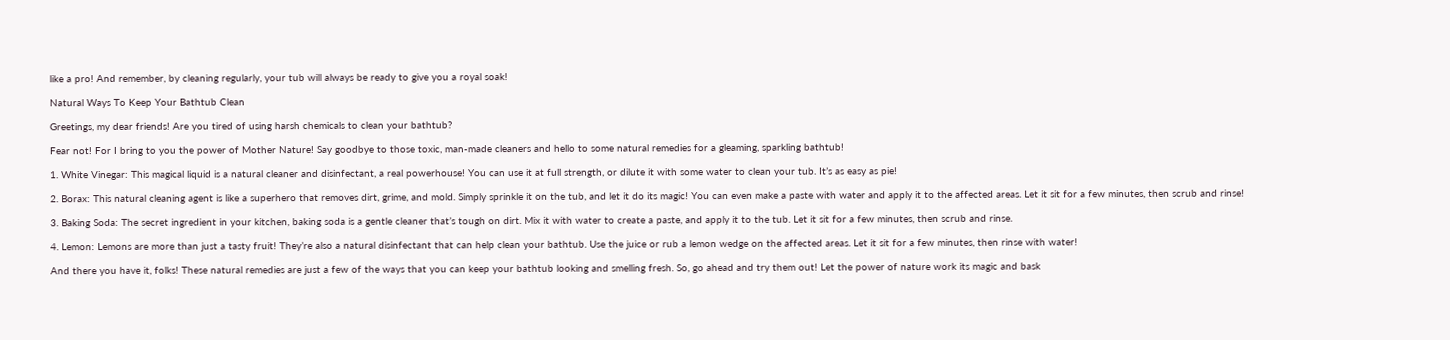like a pro! And remember, by cleaning regularly, your tub will always be ready to give you a royal soak!

Natural Ways To Keep Your Bathtub Clean

Greetings, my dear friends! Are you tired of using harsh chemicals to clean your bathtub?

Fear not! For I bring to you the power of Mother Nature! Say goodbye to those toxic, man-made cleaners and hello to some natural remedies for a gleaming, sparkling bathtub!

1. White Vinegar: This magical liquid is a natural cleaner and disinfectant, a real powerhouse! You can use it at full strength, or dilute it with some water to clean your tub. It’s as easy as pie!

2. Borax: This natural cleaning agent is like a superhero that removes dirt, grime, and mold. Simply sprinkle it on the tub, and let it do its magic! You can even make a paste with water and apply it to the affected areas. Let it sit for a few minutes, then scrub and rinse!

3. Baking Soda: The secret ingredient in your kitchen, baking soda is a gentle cleaner that’s tough on dirt. Mix it with water to create a paste, and apply it to the tub. Let it sit for a few minutes, then scrub and rinse.

4. Lemon: Lemons are more than just a tasty fruit! They’re also a natural disinfectant that can help clean your bathtub. Use the juice or rub a lemon wedge on the affected areas. Let it sit for a few minutes, then rinse with water!

And there you have it, folks! These natural remedies are just a few of the ways that you can keep your bathtub looking and smelling fresh. So, go ahead and try them out! Let the power of nature work its magic and bask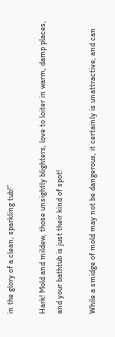in the glory of a clean, sparkling tub!”

Hark! Mold and mildew, those unsightly blighters, love to loiter in warm, damp places, and your bathtub is just their kind of spot!

While a smidge of mold may not be dangerous, it certainly is unattractive, and can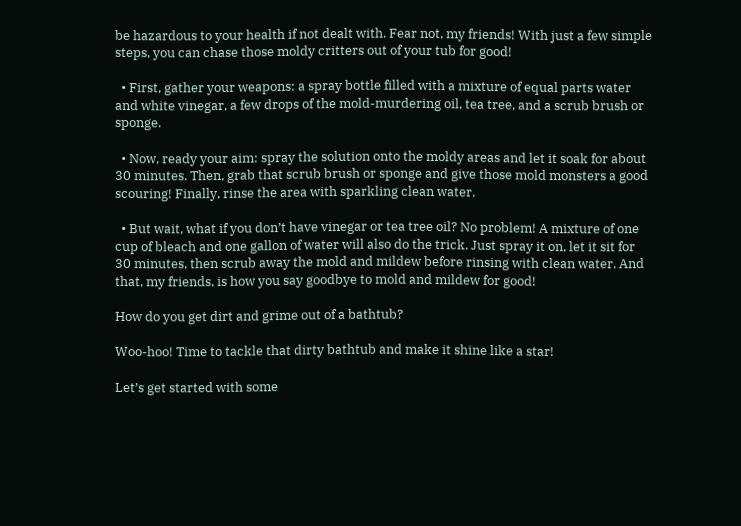be hazardous to your health if not dealt with. Fear not, my friends! With just a few simple steps, you can chase those moldy critters out of your tub for good!

  • First, gather your weapons: a spray bottle filled with a mixture of equal parts water and white vinegar, a few drops of the mold-murdering oil, tea tree, and a scrub brush or sponge.

  • Now, ready your aim: spray the solution onto the moldy areas and let it soak for about 30 minutes. Then, grab that scrub brush or sponge and give those mold monsters a good scouring! Finally, rinse the area with sparkling clean water.

  • But wait, what if you don’t have vinegar or tea tree oil? No problem! A mixture of one cup of bleach and one gallon of water will also do the trick. Just spray it on, let it sit for 30 minutes, then scrub away the mold and mildew before rinsing with clean water. And that, my friends, is how you say goodbye to mold and mildew for good!

How do you get dirt and grime out of a bathtub?

Woo-hoo! Time to tackle that dirty bathtub and make it shine like a star!

Let’s get started with some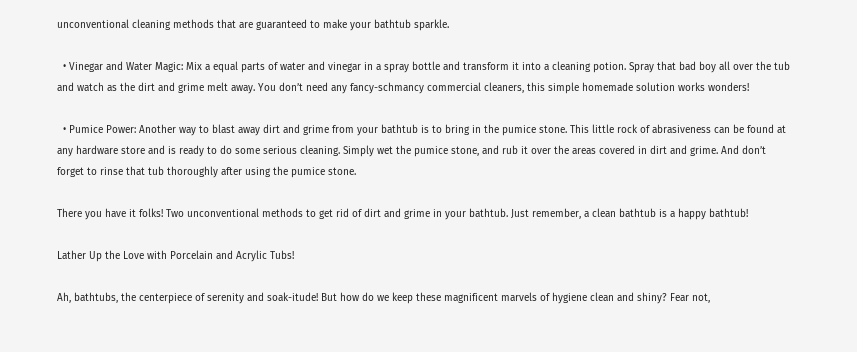unconventional cleaning methods that are guaranteed to make your bathtub sparkle.

  • Vinegar and Water Magic: Mix a equal parts of water and vinegar in a spray bottle and transform it into a cleaning potion. Spray that bad boy all over the tub and watch as the dirt and grime melt away. You don’t need any fancy-schmancy commercial cleaners, this simple homemade solution works wonders!

  • Pumice Power: Another way to blast away dirt and grime from your bathtub is to bring in the pumice stone. This little rock of abrasiveness can be found at any hardware store and is ready to do some serious cleaning. Simply wet the pumice stone, and rub it over the areas covered in dirt and grime. And don’t forget to rinse that tub thoroughly after using the pumice stone.

There you have it folks! Two unconventional methods to get rid of dirt and grime in your bathtub. Just remember, a clean bathtub is a happy bathtub!

Lather Up the Love with Porcelain and Acrylic Tubs!

Ah, bathtubs, the centerpiece of serenity and soak-itude! But how do we keep these magnificent marvels of hygiene clean and shiny? Fear not,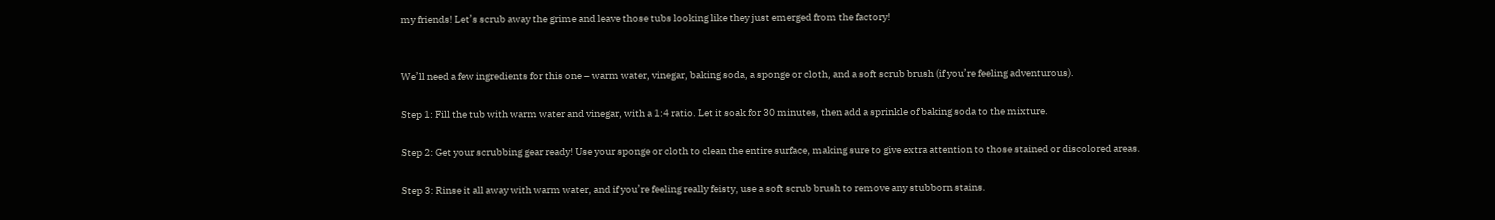my friends! Let’s scrub away the grime and leave those tubs looking like they just emerged from the factory!


We’ll need a few ingredients for this one – warm water, vinegar, baking soda, a sponge or cloth, and a soft scrub brush (if you’re feeling adventurous).

Step 1: Fill the tub with warm water and vinegar, with a 1:4 ratio. Let it soak for 30 minutes, then add a sprinkle of baking soda to the mixture.

Step 2: Get your scrubbing gear ready! Use your sponge or cloth to clean the entire surface, making sure to give extra attention to those stained or discolored areas.

Step 3: Rinse it all away with warm water, and if you’re feeling really feisty, use a soft scrub brush to remove any stubborn stains.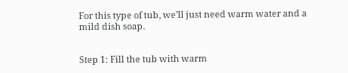For this type of tub, we’ll just need warm water and a mild dish soap.


Step 1: Fill the tub with warm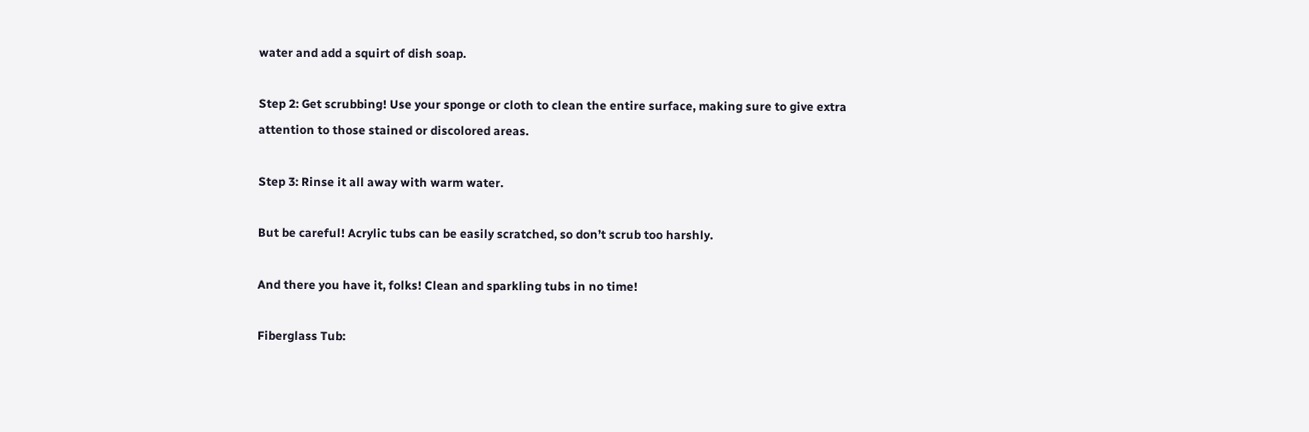water and add a squirt of dish soap.

Step 2: Get scrubbing! Use your sponge or cloth to clean the entire surface, making sure to give extra attention to those stained or discolored areas.

Step 3: Rinse it all away with warm water.

But be careful! Acrylic tubs can be easily scratched, so don’t scrub too harshly.

And there you have it, folks! Clean and sparkling tubs in no time!

Fiberglass Tub: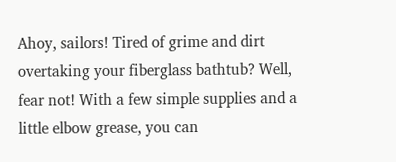Ahoy, sailors! Tired of grime and dirt overtaking your fiberglass bathtub? Well, fear not! With a few simple supplies and a little elbow grease, you can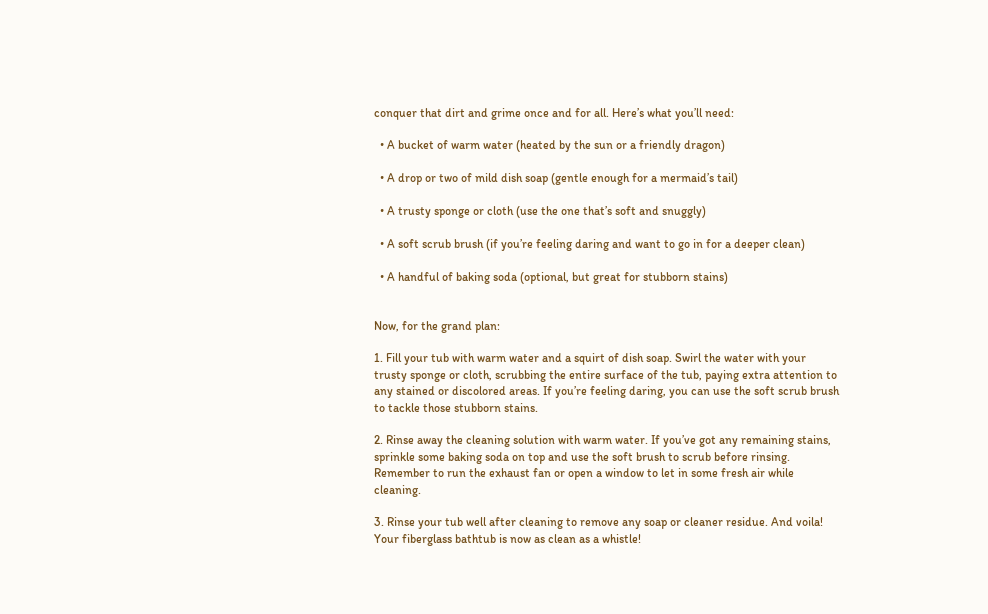conquer that dirt and grime once and for all. Here’s what you’ll need:

  • A bucket of warm water (heated by the sun or a friendly dragon)

  • A drop or two of mild dish soap (gentle enough for a mermaid’s tail)

  • A trusty sponge or cloth (use the one that’s soft and snuggly)

  • A soft scrub brush (if you’re feeling daring and want to go in for a deeper clean)

  • A handful of baking soda (optional, but great for stubborn stains)


Now, for the grand plan:

1. Fill your tub with warm water and a squirt of dish soap. Swirl the water with your trusty sponge or cloth, scrubbing the entire surface of the tub, paying extra attention to any stained or discolored areas. If you’re feeling daring, you can use the soft scrub brush to tackle those stubborn stains.

2. Rinse away the cleaning solution with warm water. If you’ve got any remaining stains, sprinkle some baking soda on top and use the soft brush to scrub before rinsing. Remember to run the exhaust fan or open a window to let in some fresh air while cleaning.

3. Rinse your tub well after cleaning to remove any soap or cleaner residue. And voila! Your fiberglass bathtub is now as clean as a whistle!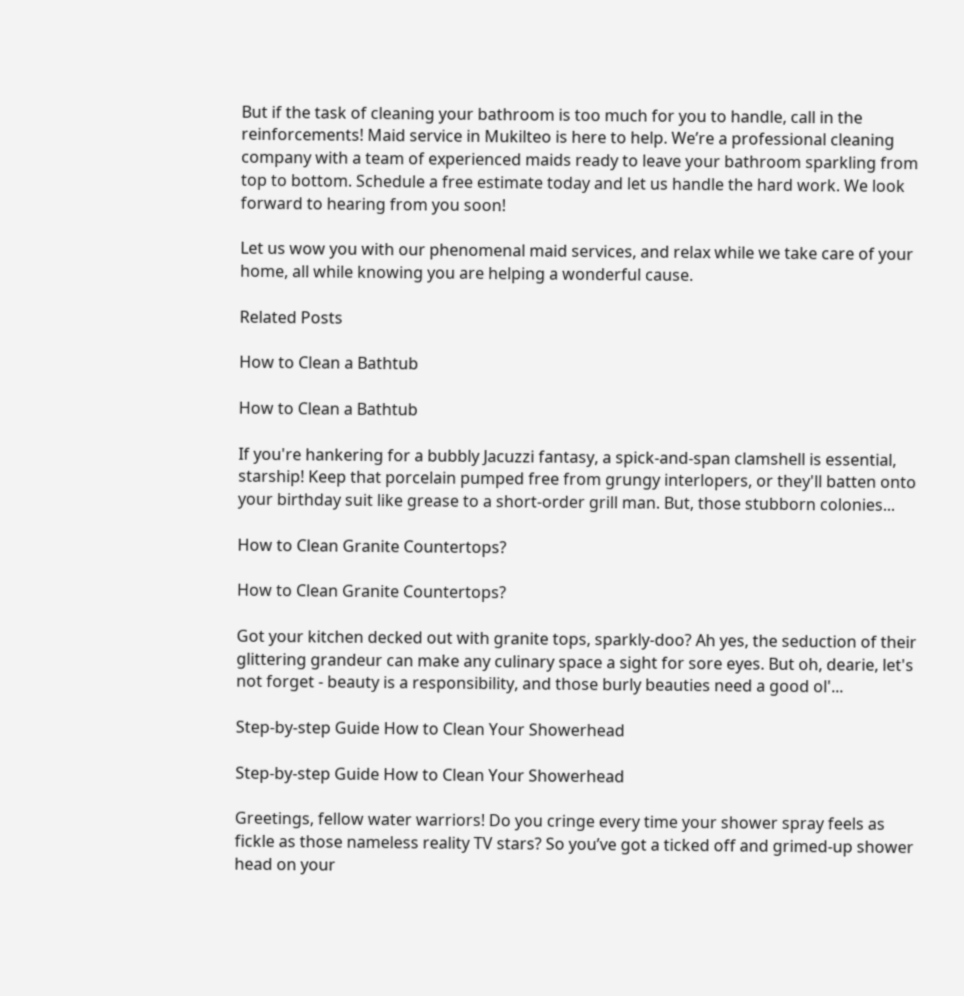But if the task of cleaning your bathroom is too much for you to handle, call in the reinforcements! Maid service in Mukilteo is here to help. We’re a professional cleaning company with a team of experienced maids ready to leave your bathroom sparkling from top to bottom. Schedule a free estimate today and let us handle the hard work. We look forward to hearing from you soon!

Let us wow you with our phenomenal maid services, and relax while we take care of your home, all while knowing you are helping a wonderful cause.

Related Posts

How to Clean a Bathtub

How to Clean a Bathtub

If you're hankering for a bubbly Jacuzzi fantasy, a spick-and-span clamshell is essential, starship! Keep that porcelain pumped free from grungy interlopers, or they'll batten onto your birthday suit like grease to a short-order grill man. But, those stubborn colonies...

How to Clean Granite Countertops?

How to Clean Granite Countertops?

Got your kitchen decked out with granite tops, sparkly-doo? Ah yes, the seduction of their glittering grandeur can make any culinary space a sight for sore eyes. But oh, dearie, let's not forget - beauty is a responsibility, and those burly beauties need a good ol'...

Step-by-step Guide How to Clean Your Showerhead

Step-by-step Guide How to Clean Your Showerhead

Greetings, fellow water warriors! Do you cringe every time your shower spray feels as fickle as those nameless reality TV stars? So you’ve got a ticked off and grimed-up shower head on your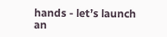hands - let’s launch an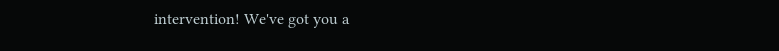intervention! We've got you a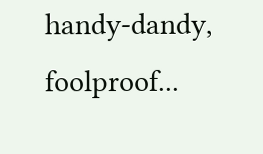handy-dandy, foolproof...